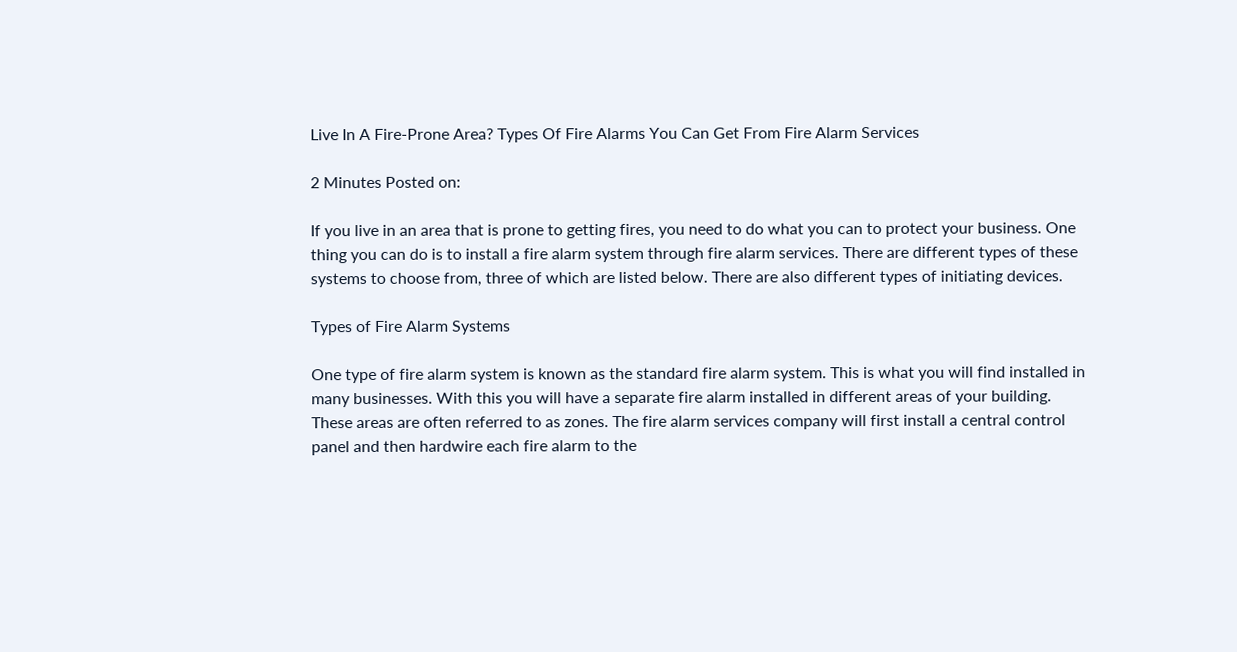Live In A Fire-Prone Area? Types Of Fire Alarms You Can Get From Fire Alarm Services

2 Minutes Posted on:

If you live in an area that is prone to getting fires, you need to do what you can to protect your business. One thing you can do is to install a fire alarm system through fire alarm services. There are different types of these systems to choose from, three of which are listed below. There are also different types of initiating devices.

Types of Fire Alarm Systems

One type of fire alarm system is known as the standard fire alarm system. This is what you will find installed in many businesses. With this you will have a separate fire alarm installed in different areas of your building. These areas are often referred to as zones. The fire alarm services company will first install a central control panel and then hardwire each fire alarm to the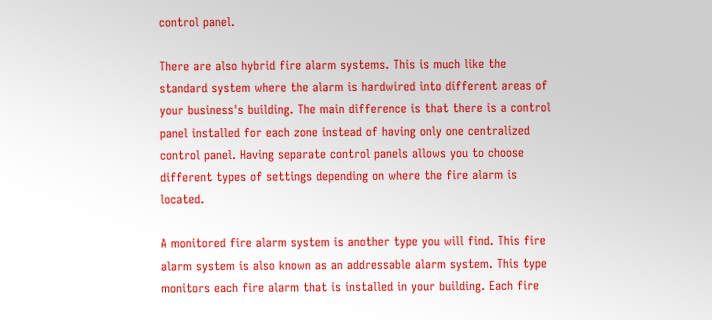control panel.

There are also hybrid fire alarm systems. This is much like the standard system where the alarm is hardwired into different areas of your business's building. The main difference is that there is a control panel installed for each zone instead of having only one centralized control panel. Having separate control panels allows you to choose different types of settings depending on where the fire alarm is located.

A monitored fire alarm system is another type you will find. This fire alarm system is also known as an addressable alarm system. This type monitors each fire alarm that is installed in your building. Each fire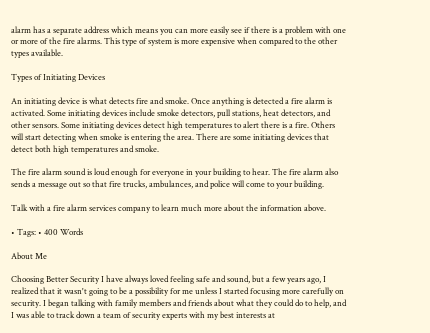alarm has a separate address which means you can more easily see if there is a problem with one or more of the fire alarms. This type of system is more expensive when compared to the other types available.

Types of Initiating Devices

An initiating device is what detects fire and smoke. Once anything is detected a fire alarm is activated. Some initiating devices include smoke detectors, pull stations, heat detectors, and other sensors. Some initiating devices detect high temperatures to alert there is a fire. Others will start detecting when smoke is entering the area. There are some initiating devices that detect both high temperatures and smoke.

The fire alarm sound is loud enough for everyone in your building to hear. The fire alarm also sends a message out so that fire trucks, ambulances, and police will come to your building.

Talk with a fire alarm services company to learn much more about the information above.

• Tags: • 400 Words

About Me

Choosing Better Security I have always loved feeling safe and sound, but a few years ago, I realized that it wasn't going to be a possibility for me unless I started focusing more carefully on security. I began talking with family members and friends about what they could do to help, and I was able to track down a team of security experts with my best interests at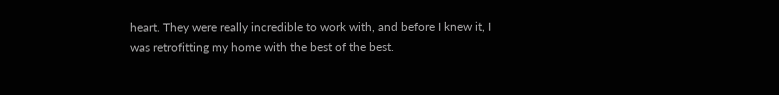heart. They were really incredible to work with, and before I knew it, I was retrofitting my home with the best of the best.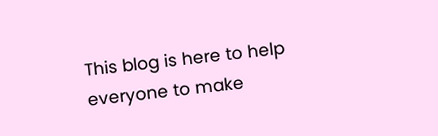This blog is here to help everyone to make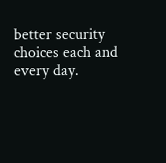better security choices each and every day.